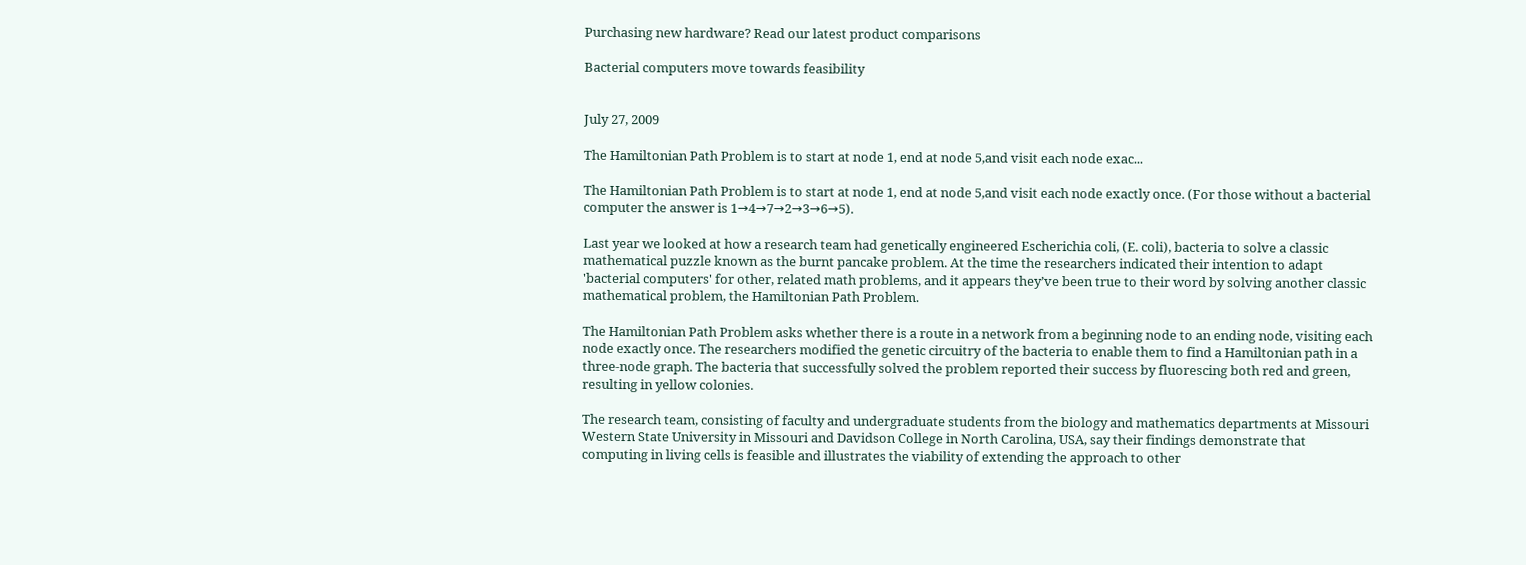Purchasing new hardware? Read our latest product comparisons

Bacterial computers move towards feasibility


July 27, 2009

The Hamiltonian Path Problem is to start at node 1, end at node 5,and visit each node exac...

The Hamiltonian Path Problem is to start at node 1, end at node 5,and visit each node exactly once. (For those without a bacterial computer the answer is 1→4→7→2→3→6→5).

Last year we looked at how a research team had genetically engineered Escherichia coli, (E. coli), bacteria to solve a classic mathematical puzzle known as the burnt pancake problem. At the time the researchers indicated their intention to adapt 'bacterial computers' for other, related math problems, and it appears they’ve been true to their word by solving another classic mathematical problem, the Hamiltonian Path Problem.

The Hamiltonian Path Problem asks whether there is a route in a network from a beginning node to an ending node, visiting each node exactly once. The researchers modified the genetic circuitry of the bacteria to enable them to find a Hamiltonian path in a three-node graph. The bacteria that successfully solved the problem reported their success by fluorescing both red and green, resulting in yellow colonies.

The research team, consisting of faculty and undergraduate students from the biology and mathematics departments at Missouri Western State University in Missouri and Davidson College in North Carolina, USA, say their findings demonstrate that computing in living cells is feasible and illustrates the viability of extending the approach to other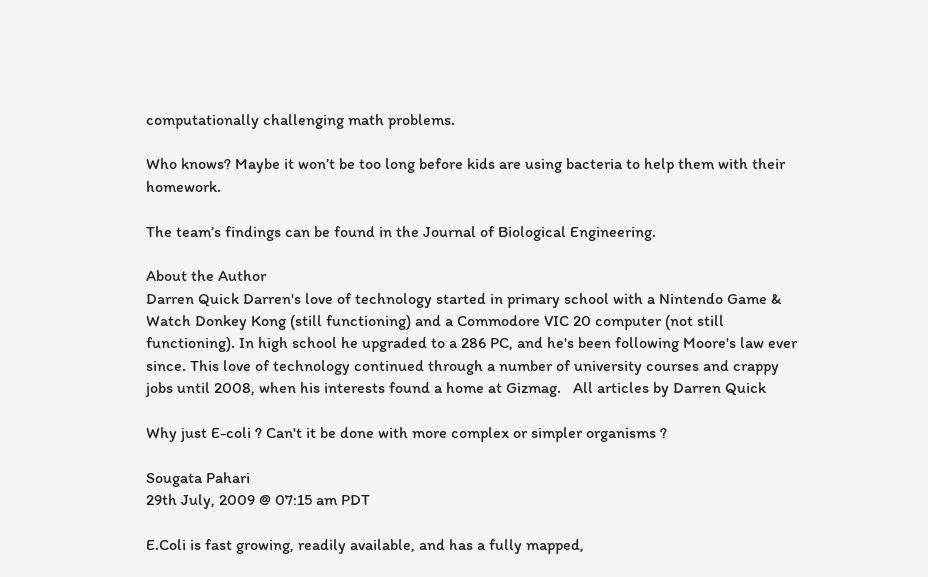computationally challenging math problems.

Who knows? Maybe it won’t be too long before kids are using bacteria to help them with their homework.

The team’s findings can be found in the Journal of Biological Engineering.

About the Author
Darren Quick Darren's love of technology started in primary school with a Nintendo Game & Watch Donkey Kong (still functioning) and a Commodore VIC 20 computer (not still functioning). In high school he upgraded to a 286 PC, and he's been following Moore's law ever since. This love of technology continued through a number of university courses and crappy jobs until 2008, when his interests found a home at Gizmag.   All articles by Darren Quick

Why just E-coli ? Can't it be done with more complex or simpler organisms ?

Sougata Pahari
29th July, 2009 @ 07:15 am PDT

E.Coli is fast growing, readily available, and has a fully mapped,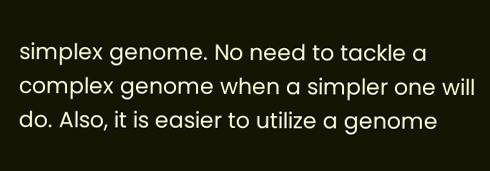simplex genome. No need to tackle a complex genome when a simpler one will do. Also, it is easier to utilize a genome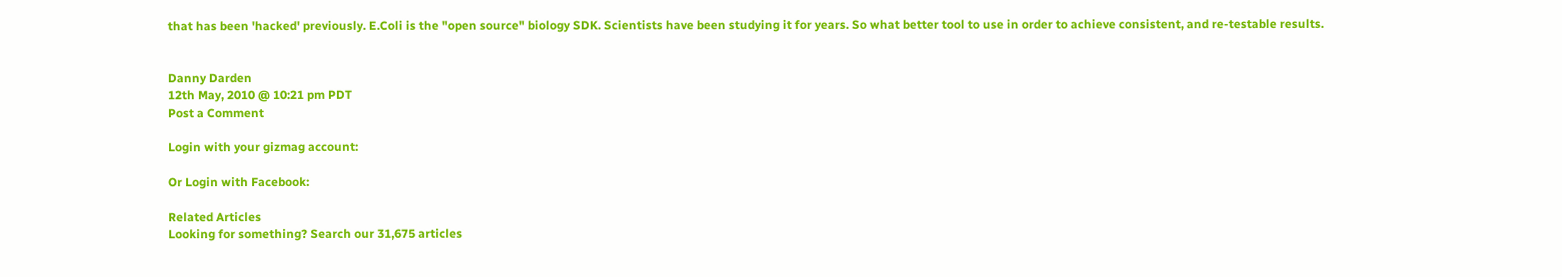that has been 'hacked' previously. E.Coli is the "open source" biology SDK. Scientists have been studying it for years. So what better tool to use in order to achieve consistent, and re-testable results.


Danny Darden
12th May, 2010 @ 10:21 pm PDT
Post a Comment

Login with your gizmag account:

Or Login with Facebook:

Related Articles
Looking for something? Search our 31,675 articles